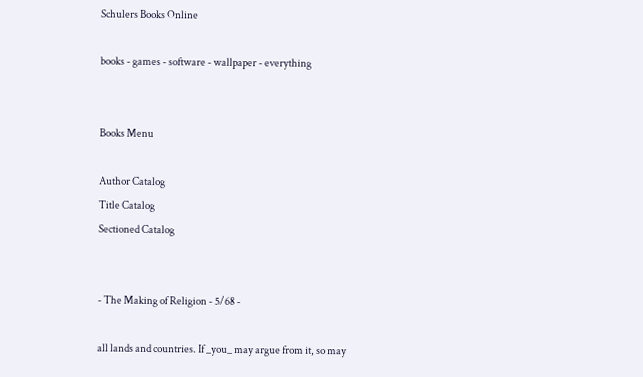Schulers Books Online

books - games - software - wallpaper - everything


Books Menu

Author Catalog
Title Catalog
Sectioned Catalog


- The Making of Religion - 5/68 -

all lands and countries. If _you_ may argue from it, so may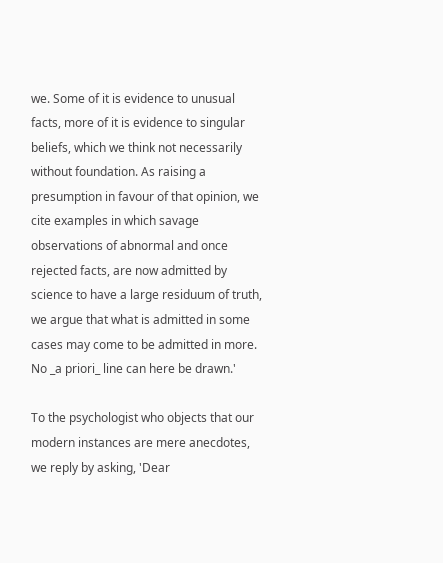we. Some of it is evidence to unusual facts, more of it is evidence to singular beliefs, which we think not necessarily without foundation. As raising a presumption in favour of that opinion, we cite examples in which savage observations of abnormal and once rejected facts, are now admitted by science to have a large residuum of truth, we argue that what is admitted in some cases may come to be admitted in more. No _a priori_ line can here be drawn.'

To the psychologist who objects that our modern instances are mere anecdotes, we reply by asking, 'Dear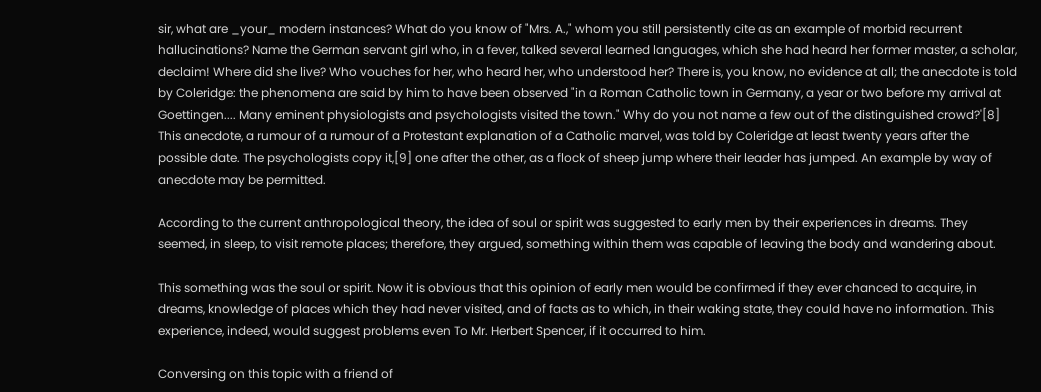sir, what are _your_ modern instances? What do you know of "Mrs. A.," whom you still persistently cite as an example of morbid recurrent hallucinations? Name the German servant girl who, in a fever, talked several learned languages, which she had heard her former master, a scholar, declaim! Where did she live? Who vouches for her, who heard her, who understood her? There is, you know, no evidence at all; the anecdote is told by Coleridge: the phenomena are said by him to have been observed "in a Roman Catholic town in Germany, a year or two before my arrival at Goettingen.... Many eminent physiologists and psychologists visited the town." Why do you not name a few out of the distinguished crowd?'[8] This anecdote, a rumour of a rumour of a Protestant explanation of a Catholic marvel, was told by Coleridge at least twenty years after the possible date. The psychologists copy it,[9] one after the other, as a flock of sheep jump where their leader has jumped. An example by way of anecdote may be permitted.

According to the current anthropological theory, the idea of soul or spirit was suggested to early men by their experiences in dreams. They seemed, in sleep, to visit remote places; therefore, they argued, something within them was capable of leaving the body and wandering about.

This something was the soul or spirit. Now it is obvious that this opinion of early men would be confirmed if they ever chanced to acquire, in dreams, knowledge of places which they had never visited, and of facts as to which, in their waking state, they could have no information. This experience, indeed, would suggest problems even To Mr. Herbert Spencer, if it occurred to him.

Conversing on this topic with a friend of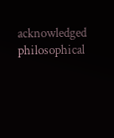acknowledged philosophical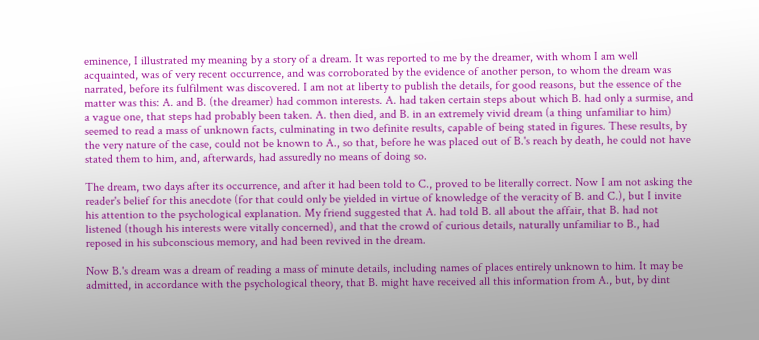eminence, I illustrated my meaning by a story of a dream. It was reported to me by the dreamer, with whom I am well acquainted, was of very recent occurrence, and was corroborated by the evidence of another person, to whom the dream was narrated, before its fulfilment was discovered. I am not at liberty to publish the details, for good reasons, but the essence of the matter was this: A. and B. (the dreamer) had common interests. A. had taken certain steps about which B. had only a surmise, and a vague one, that steps had probably been taken. A. then died, and B. in an extremely vivid dream (a thing unfamiliar to him) seemed to read a mass of unknown facts, culminating in two definite results, capable of being stated in figures. These results, by the very nature of the case, could not be known to A., so that, before he was placed out of B.'s reach by death, he could not have stated them to him, and, afterwards, had assuredly no means of doing so.

The dream, two days after its occurrence, and after it had been told to C., proved to be literally correct. Now I am not asking the reader's belief for this anecdote (for that could only be yielded in virtue of knowledge of the veracity of B. and C.), but I invite his attention to the psychological explanation. My friend suggested that A. had told B. all about the affair, that B. had not listened (though his interests were vitally concerned), and that the crowd of curious details, naturally unfamiliar to B., had reposed in his subconscious memory, and had been revived in the dream.

Now B.'s dream was a dream of reading a mass of minute details, including names of places entirely unknown to him. It may be admitted, in accordance with the psychological theory, that B. might have received all this information from A., but, by dint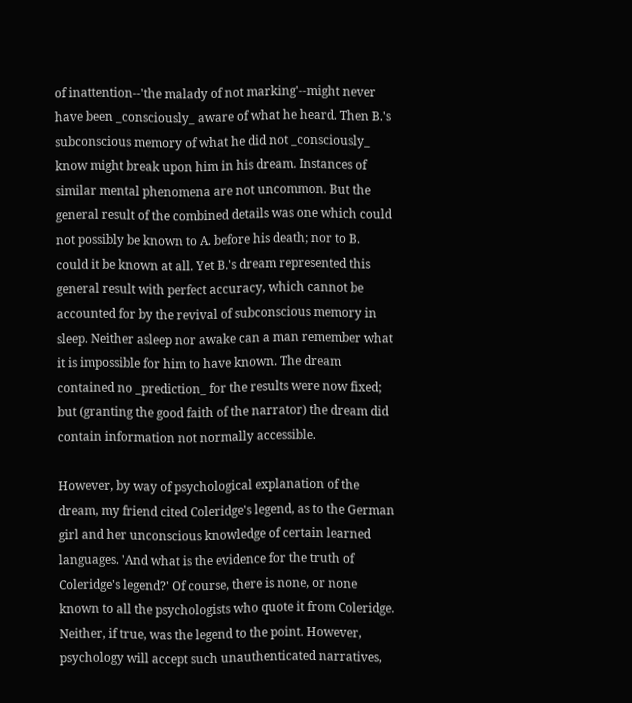of inattention--'the malady of not marking'--might never have been _consciously_ aware of what he heard. Then B.'s subconscious memory of what he did not _consciously_ know might break upon him in his dream. Instances of similar mental phenomena are not uncommon. But the general result of the combined details was one which could not possibly be known to A. before his death; nor to B. could it be known at all. Yet B.'s dream represented this general result with perfect accuracy, which cannot be accounted for by the revival of subconscious memory in sleep. Neither asleep nor awake can a man remember what it is impossible for him to have known. The dream contained no _prediction_ for the results were now fixed; but (granting the good faith of the narrator) the dream did contain information not normally accessible.

However, by way of psychological explanation of the dream, my friend cited Coleridge's legend, as to the German girl and her unconscious knowledge of certain learned languages. 'And what is the evidence for the truth of Coleridge's legend?' Of course, there is none, or none known to all the psychologists who quote it from Coleridge. Neither, if true, was the legend to the point. However, psychology will accept such unauthenticated narratives,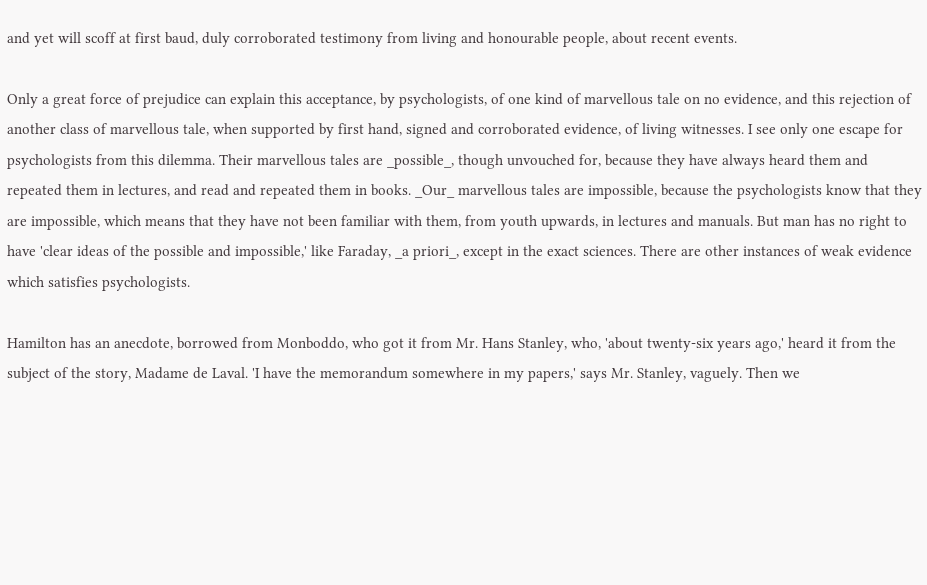and yet will scoff at first baud, duly corroborated testimony from living and honourable people, about recent events.

Only a great force of prejudice can explain this acceptance, by psychologists, of one kind of marvellous tale on no evidence, and this rejection of another class of marvellous tale, when supported by first hand, signed and corroborated evidence, of living witnesses. I see only one escape for psychologists from this dilemma. Their marvellous tales are _possible_, though unvouched for, because they have always heard them and repeated them in lectures, and read and repeated them in books. _Our_ marvellous tales are impossible, because the psychologists know that they are impossible, which means that they have not been familiar with them, from youth upwards, in lectures and manuals. But man has no right to have 'clear ideas of the possible and impossible,' like Faraday, _a priori_, except in the exact sciences. There are other instances of weak evidence which satisfies psychologists.

Hamilton has an anecdote, borrowed from Monboddo, who got it from Mr. Hans Stanley, who, 'about twenty-six years ago,' heard it from the subject of the story, Madame de Laval. 'I have the memorandum somewhere in my papers,' says Mr. Stanley, vaguely. Then we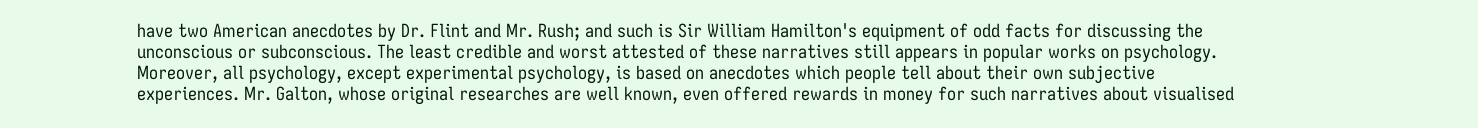have two American anecdotes by Dr. Flint and Mr. Rush; and such is Sir William Hamilton's equipment of odd facts for discussing the unconscious or subconscious. The least credible and worst attested of these narratives still appears in popular works on psychology. Moreover, all psychology, except experimental psychology, is based on anecdotes which people tell about their own subjective experiences. Mr. Galton, whose original researches are well known, even offered rewards in money for such narratives about visualised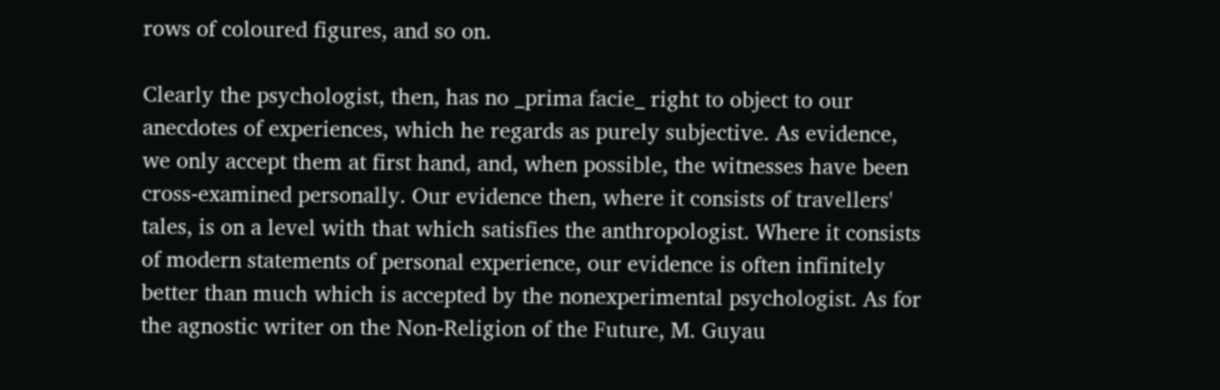rows of coloured figures, and so on.

Clearly the psychologist, then, has no _prima facie_ right to object to our anecdotes of experiences, which he regards as purely subjective. As evidence, we only accept them at first hand, and, when possible, the witnesses have been cross-examined personally. Our evidence then, where it consists of travellers' tales, is on a level with that which satisfies the anthropologist. Where it consists of modern statements of personal experience, our evidence is often infinitely better than much which is accepted by the nonexperimental psychologist. As for the agnostic writer on the Non-Religion of the Future, M. Guyau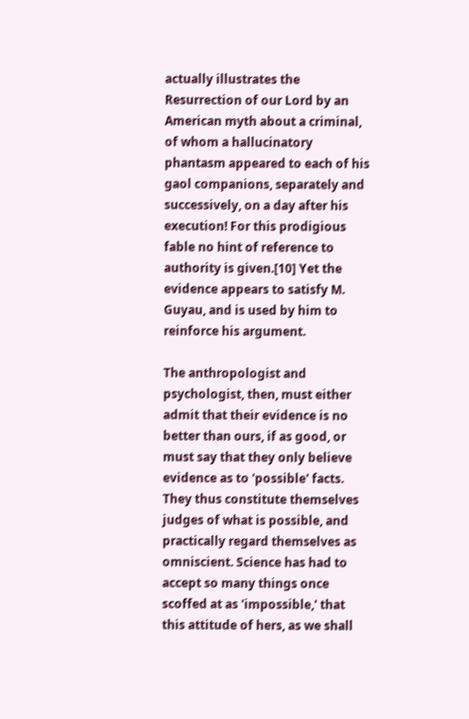actually illustrates the Resurrection of our Lord by an American myth about a criminal, of whom a hallucinatory phantasm appeared to each of his gaol companions, separately and successively, on a day after his execution! For this prodigious fable no hint of reference to authority is given.[10] Yet the evidence appears to satisfy M. Guyau, and is used by him to reinforce his argument.

The anthropologist and psychologist, then, must either admit that their evidence is no better than ours, if as good, or must say that they only believe evidence as to 'possible' facts. They thus constitute themselves judges of what is possible, and practically regard themselves as omniscient. Science has had to accept so many things once scoffed at as 'impossible,' that this attitude of hers, as we shall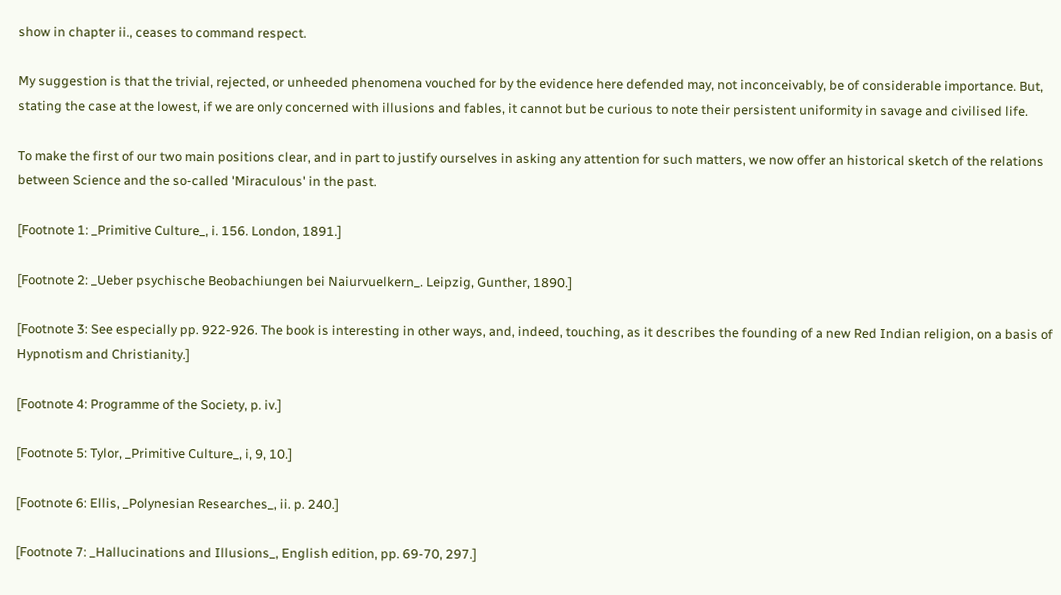show in chapter ii., ceases to command respect.

My suggestion is that the trivial, rejected, or unheeded phenomena vouched for by the evidence here defended may, not inconceivably, be of considerable importance. But, stating the case at the lowest, if we are only concerned with illusions and fables, it cannot but be curious to note their persistent uniformity in savage and civilised life.

To make the first of our two main positions clear, and in part to justify ourselves in asking any attention for such matters, we now offer an historical sketch of the relations between Science and the so-called 'Miraculous' in the past.

[Footnote 1: _Primitive Culture_, i. 156. London, 1891.]

[Footnote 2: _Ueber psychische Beobachiungen bei Naiurvuelkern_. Leipzig, Gunther, 1890.]

[Footnote 3: See especially pp. 922-926. The book is interesting in other ways, and, indeed, touching, as it describes the founding of a new Red Indian religion, on a basis of Hypnotism and Christianity.]

[Footnote 4: Programme of the Society, p. iv.]

[Footnote 5: Tylor, _Primitive Culture_, i, 9, 10.]

[Footnote 6: Ellis, _Polynesian Researches_, ii. p. 240.]

[Footnote 7: _Hallucinations and Illusions_, English edition, pp. 69-70, 297.]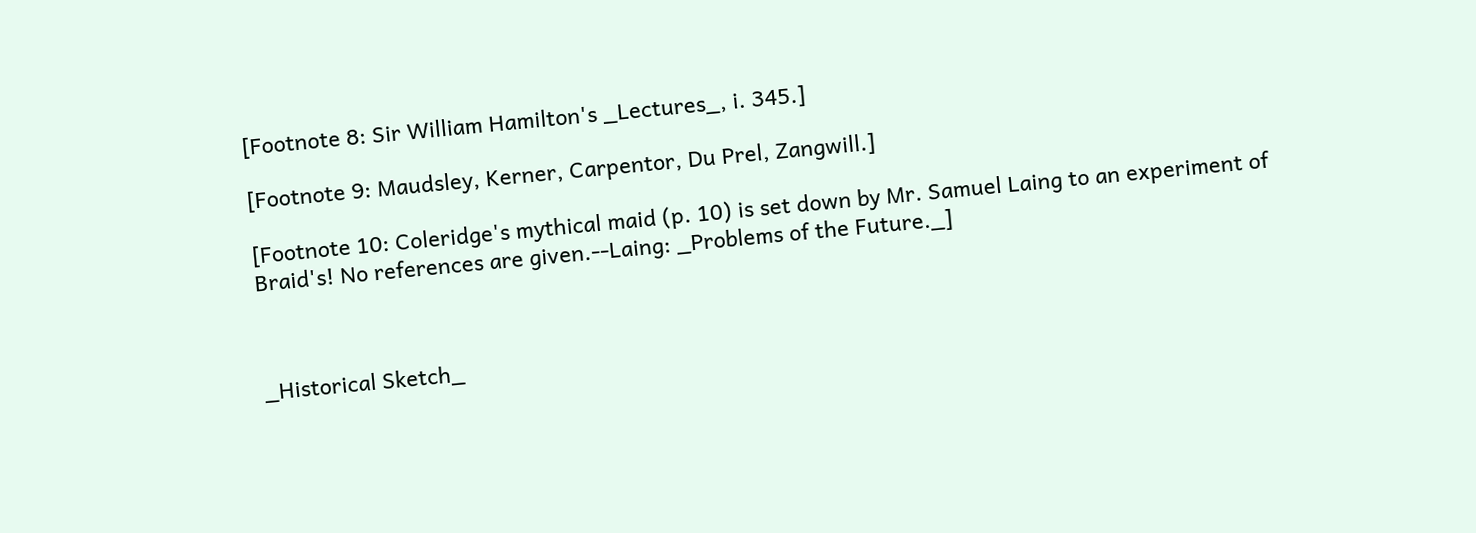[Footnote 8: Sir William Hamilton's _Lectures_, i. 345.]

[Footnote 9: Maudsley, Kerner, Carpentor, Du Prel, Zangwill.]

[Footnote 10: Coleridge's mythical maid (p. 10) is set down by Mr. Samuel Laing to an experiment of Braid's! No references are given.--Laing: _Problems of the Future._]



_Historical Sketch_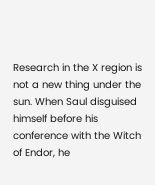Research in the X region is not a new thing under the sun. When Saul disguised himself before his conference with the Witch of Endor, he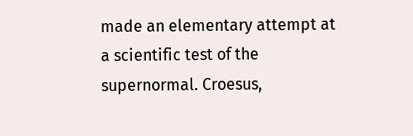made an elementary attempt at a scientific test of the supernormal. Croesus,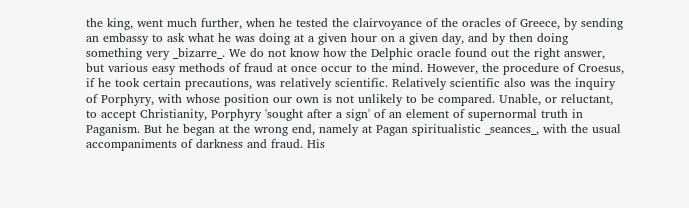the king, went much further, when he tested the clairvoyance of the oracles of Greece, by sending an embassy to ask what he was doing at a given hour on a given day, and by then doing something very _bizarre_. We do not know how the Delphic oracle found out the right answer, but various easy methods of fraud at once occur to the mind. However, the procedure of Croesus, if he took certain precautions, was relatively scientific. Relatively scientific also was the inquiry of Porphyry, with whose position our own is not unlikely to be compared. Unable, or reluctant, to accept Christianity, Porphyry 'sought after a sign' of an element of supernormal truth in Paganism. But he began at the wrong end, namely at Pagan spiritualistic _seances_, with the usual accompaniments of darkness and fraud. His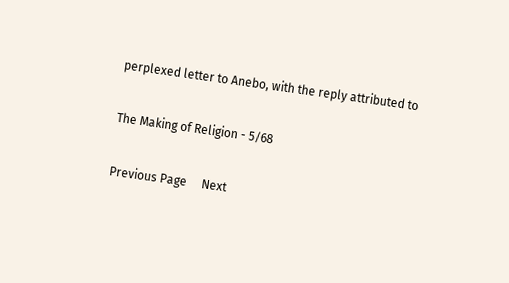perplexed letter to Anebo, with the reply attributed to

The Making of Religion - 5/68

Previous Page     Next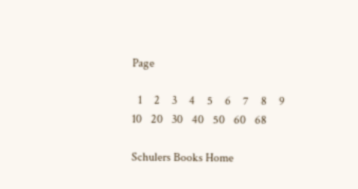Page

  1    2    3    4    5    6    7    8    9   10   20   30   40   50   60   68

Schulers Books Home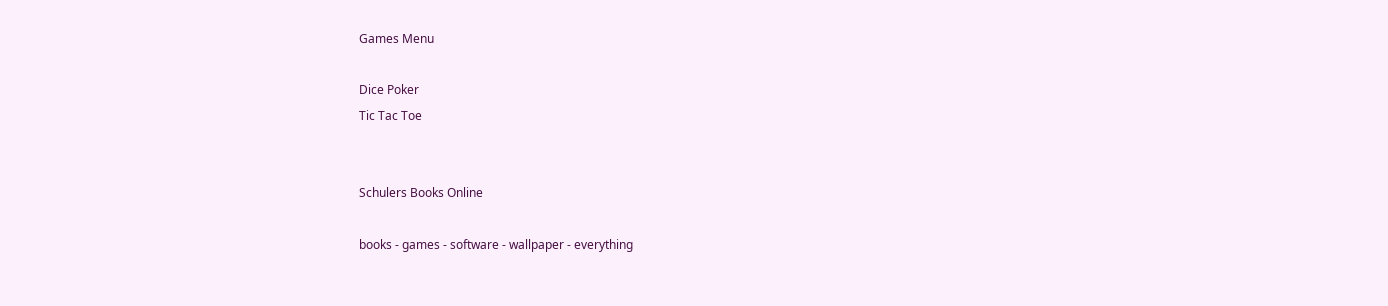Games Menu

Dice Poker
Tic Tac Toe


Schulers Books Online

books - games - software - wallpaper - everything